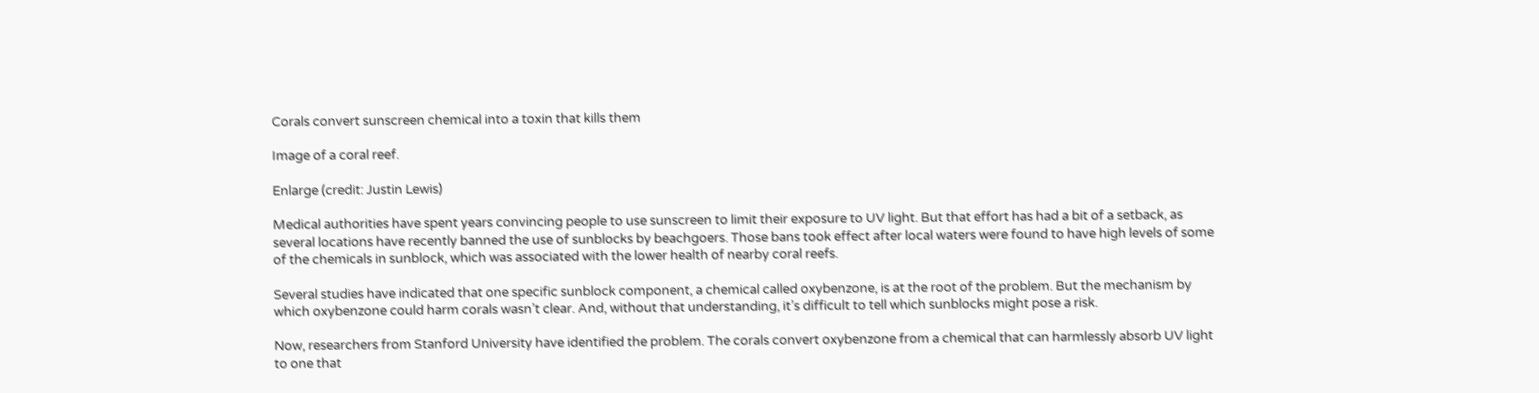Corals convert sunscreen chemical into a toxin that kills them

Image of a coral reef.

Enlarge (credit: Justin Lewis)

Medical authorities have spent years convincing people to use sunscreen to limit their exposure to UV light. But that effort has had a bit of a setback, as several locations have recently banned the use of sunblocks by beachgoers. Those bans took effect after local waters were found to have high levels of some of the chemicals in sunblock, which was associated with the lower health of nearby coral reefs.

Several studies have indicated that one specific sunblock component, a chemical called oxybenzone, is at the root of the problem. But the mechanism by which oxybenzone could harm corals wasn’t clear. And, without that understanding, it’s difficult to tell which sunblocks might pose a risk.

Now, researchers from Stanford University have identified the problem. The corals convert oxybenzone from a chemical that can harmlessly absorb UV light to one that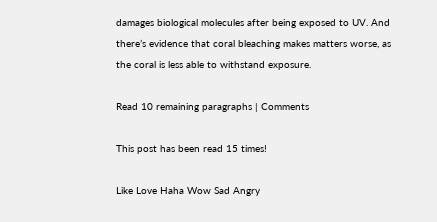damages biological molecules after being exposed to UV. And there’s evidence that coral bleaching makes matters worse, as the coral is less able to withstand exposure.

Read 10 remaining paragraphs | Comments

This post has been read 15 times!

Like Love Haha Wow Sad Angry